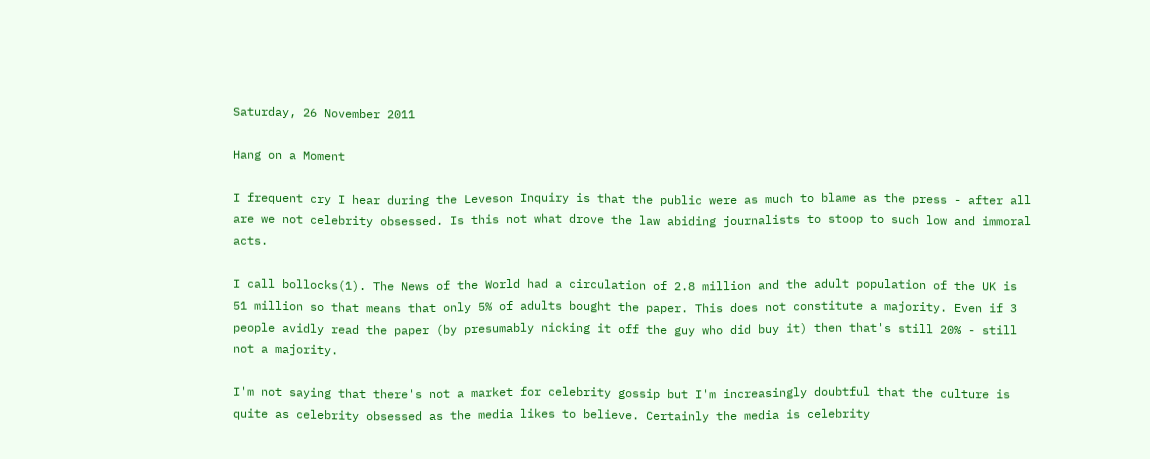Saturday, 26 November 2011

Hang on a Moment

I frequent cry I hear during the Leveson Inquiry is that the public were as much to blame as the press - after all are we not celebrity obsessed. Is this not what drove the law abiding journalists to stoop to such low and immoral acts.

I call bollocks(1). The News of the World had a circulation of 2.8 million and the adult population of the UK is 51 million so that means that only 5% of adults bought the paper. This does not constitute a majority. Even if 3 people avidly read the paper (by presumably nicking it off the guy who did buy it) then that's still 20% - still not a majority.

I'm not saying that there's not a market for celebrity gossip but I'm increasingly doubtful that the culture is quite as celebrity obsessed as the media likes to believe. Certainly the media is celebrity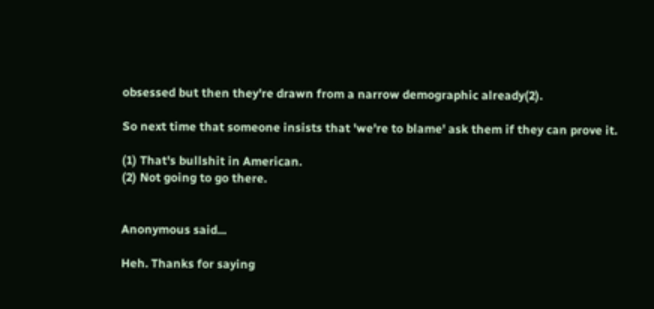obsessed but then they're drawn from a narrow demographic already(2).

So next time that someone insists that 'we're to blame' ask them if they can prove it.

(1) That's bullshit in American.
(2) Not going to go there.


Anonymous said...

Heh. Thanks for saying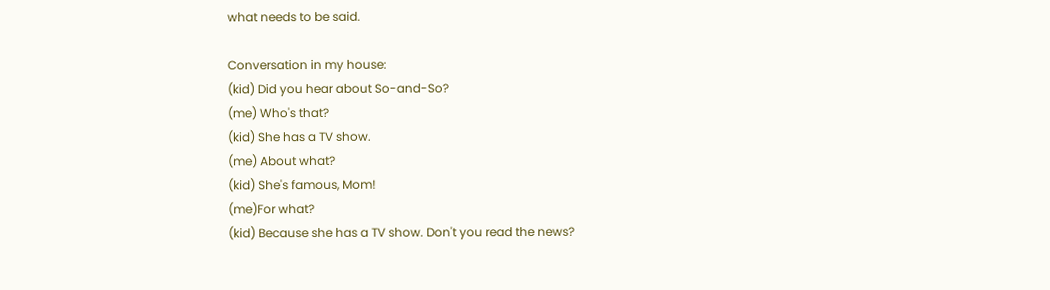what needs to be said.

Conversation in my house:
(kid) Did you hear about So-and-So?
(me) Who's that?
(kid) She has a TV show.
(me) About what?
(kid) She's famous, Mom!
(me)For what?
(kid) Because she has a TV show. Don't you read the news?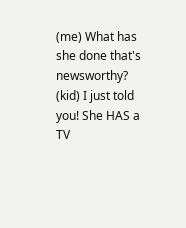(me) What has she done that's newsworthy?
(kid) I just told you! She HAS a TV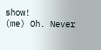show!
(me) Oh. Never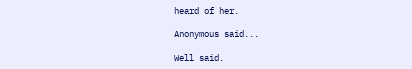heard of her.

Anonymous said...

Well said.